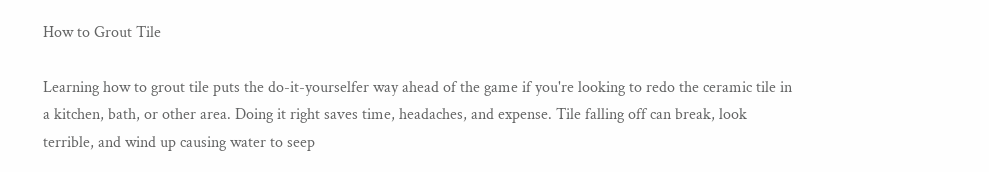How to Grout Tile

Learning how to grout tile puts the do-it-yourselfer way ahead of the game if you're looking to redo the ceramic tile in a kitchen, bath, or other area. Doing it right saves time, headaches, and expense. Tile falling off can break, look terrible, and wind up causing water to seep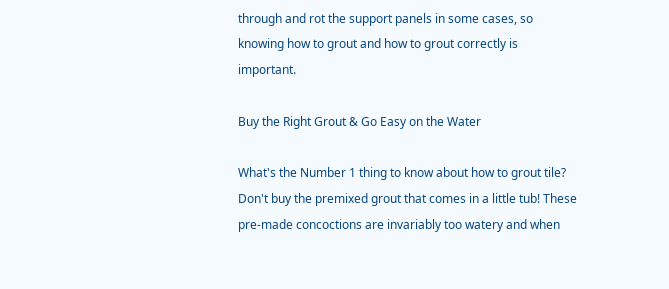through and rot the support panels in some cases, so knowing how to grout and how to grout correctly is important.

Buy the Right Grout & Go Easy on the Water

What's the Number 1 thing to know about how to grout tile? Don't buy the premixed grout that comes in a little tub! These pre-made concoctions are invariably too watery and when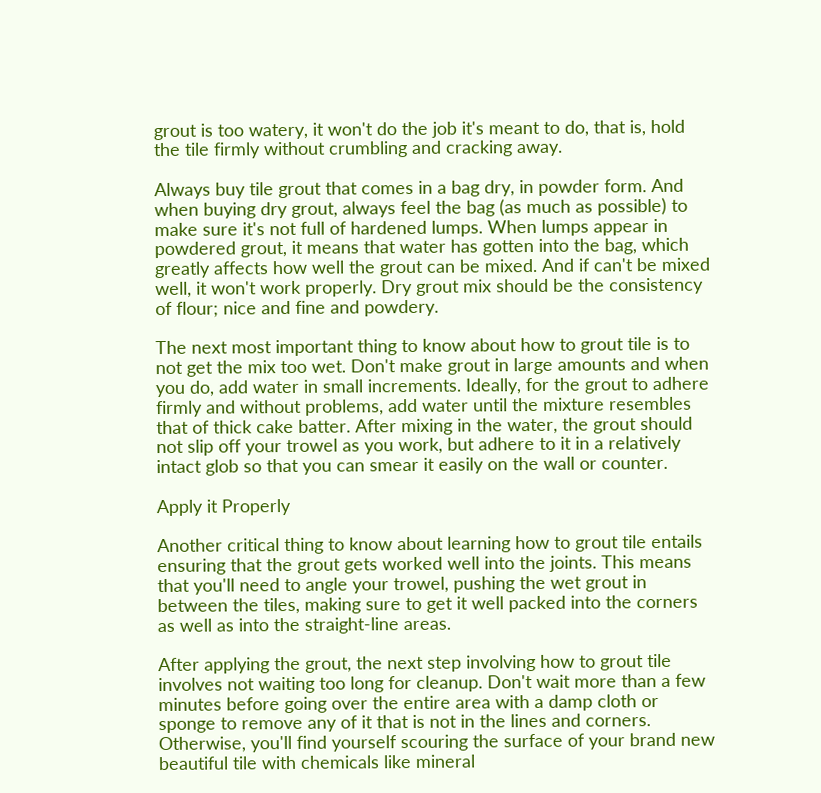grout is too watery, it won't do the job it's meant to do, that is, hold the tile firmly without crumbling and cracking away.

Always buy tile grout that comes in a bag dry, in powder form. And when buying dry grout, always feel the bag (as much as possible) to make sure it's not full of hardened lumps. When lumps appear in powdered grout, it means that water has gotten into the bag, which greatly affects how well the grout can be mixed. And if can't be mixed well, it won't work properly. Dry grout mix should be the consistency of flour; nice and fine and powdery.

The next most important thing to know about how to grout tile is to not get the mix too wet. Don't make grout in large amounts and when you do, add water in small increments. Ideally, for the grout to adhere firmly and without problems, add water until the mixture resembles that of thick cake batter. After mixing in the water, the grout should not slip off your trowel as you work, but adhere to it in a relatively intact glob so that you can smear it easily on the wall or counter.

Apply it Properly

Another critical thing to know about learning how to grout tile entails ensuring that the grout gets worked well into the joints. This means that you'll need to angle your trowel, pushing the wet grout in between the tiles, making sure to get it well packed into the corners as well as into the straight-line areas.

After applying the grout, the next step involving how to grout tile involves not waiting too long for cleanup. Don't wait more than a few minutes before going over the entire area with a damp cloth or sponge to remove any of it that is not in the lines and corners. Otherwise, you'll find yourself scouring the surface of your brand new beautiful tile with chemicals like mineral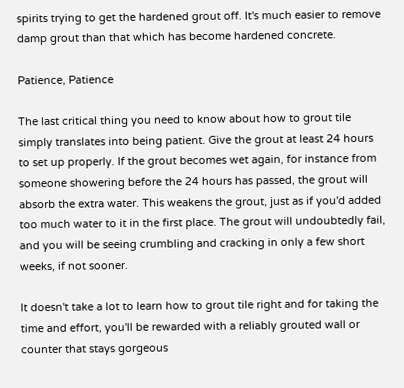spirits trying to get the hardened grout off. It's much easier to remove damp grout than that which has become hardened concrete.

Patience, Patience

The last critical thing you need to know about how to grout tile simply translates into being patient. Give the grout at least 24 hours to set up properly. If the grout becomes wet again, for instance from someone showering before the 24 hours has passed, the grout will absorb the extra water. This weakens the grout, just as if you'd added too much water to it in the first place. The grout will undoubtedly fail, and you will be seeing crumbling and cracking in only a few short weeks, if not sooner.

It doesn't take a lot to learn how to grout tile right and for taking the time and effort, you'll be rewarded with a reliably grouted wall or counter that stays gorgeous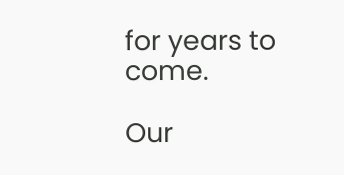for years to come.

Our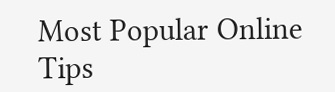Most Popular Online Tips